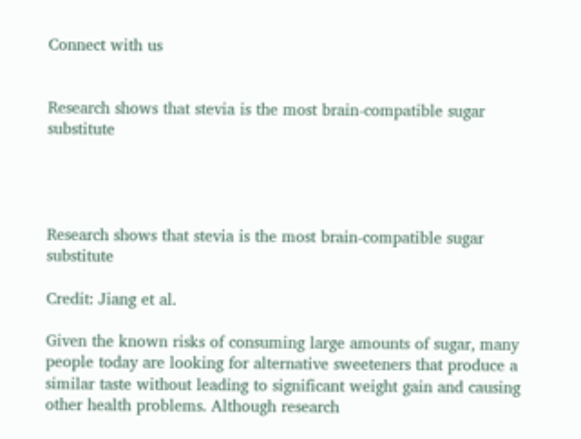Connect with us


Research shows that stevia is the most brain-compatible sugar substitute




Research shows that stevia is the most brain-compatible sugar substitute

Credit: Jiang et al.

Given the known risks of consuming large amounts of sugar, many people today are looking for alternative sweeteners that produce a similar taste without leading to significant weight gain and causing other health problems. Although research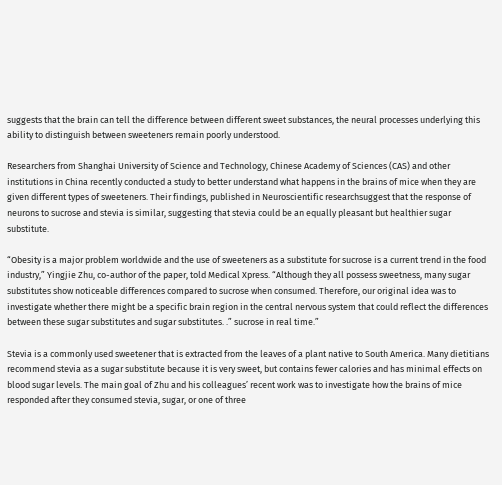suggests that the brain can tell the difference between different sweet substances, the neural processes underlying this ability to distinguish between sweeteners remain poorly understood.

Researchers from Shanghai University of Science and Technology, Chinese Academy of Sciences (CAS) and other institutions in China recently conducted a study to better understand what happens in the brains of mice when they are given different types of sweeteners. Their findings, published in Neuroscientific researchsuggest that the response of neurons to sucrose and stevia is similar, suggesting that stevia could be an equally pleasant but healthier sugar substitute.

“Obesity is a major problem worldwide and the use of sweeteners as a substitute for sucrose is a current trend in the food industry,” Yingjie Zhu, co-author of the paper, told Medical Xpress. “Although they all possess sweetness, many sugar substitutes show noticeable differences compared to sucrose when consumed. Therefore, our original idea was to investigate whether there might be a specific brain region in the central nervous system that could reflect the differences between these sugar substitutes and sugar substitutes. .” sucrose in real time.”

Stevia is a commonly used sweetener that is extracted from the leaves of a plant native to South America. Many dietitians recommend stevia as a sugar substitute because it is very sweet, but contains fewer calories and has minimal effects on blood sugar levels. The main goal of Zhu and his colleagues’ recent work was to investigate how the brains of mice responded after they consumed stevia, sugar, or one of three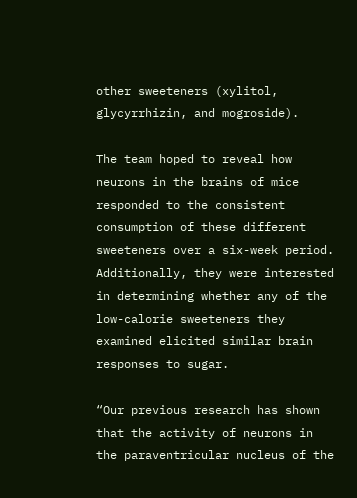other sweeteners (xylitol, glycyrrhizin, and mogroside).

The team hoped to reveal how neurons in the brains of mice responded to the consistent consumption of these different sweeteners over a six-week period. Additionally, they were interested in determining whether any of the low-calorie sweeteners they examined elicited similar brain responses to sugar.

“Our previous research has shown that the activity of neurons in the paraventricular nucleus of the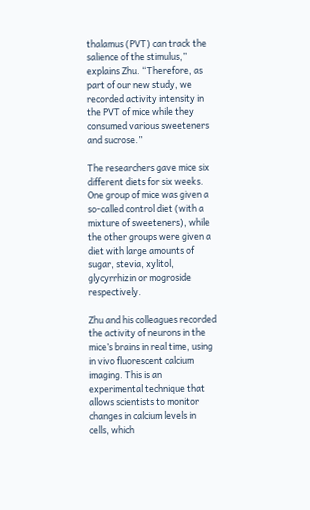thalamus (PVT) can track the salience of the stimulus,” explains Zhu. “Therefore, as part of our new study, we recorded activity intensity in the PVT of mice while they consumed various sweeteners and sucrose.”

The researchers gave mice six different diets for six weeks. One group of mice was given a so-called control diet (with a mixture of sweeteners), while the other groups were given a diet with large amounts of sugar, stevia, xylitol, glycyrrhizin or mogroside respectively.

Zhu and his colleagues recorded the activity of neurons in the mice’s brains in real time, using in vivo fluorescent calcium imaging. This is an experimental technique that allows scientists to monitor changes in calcium levels in cells, which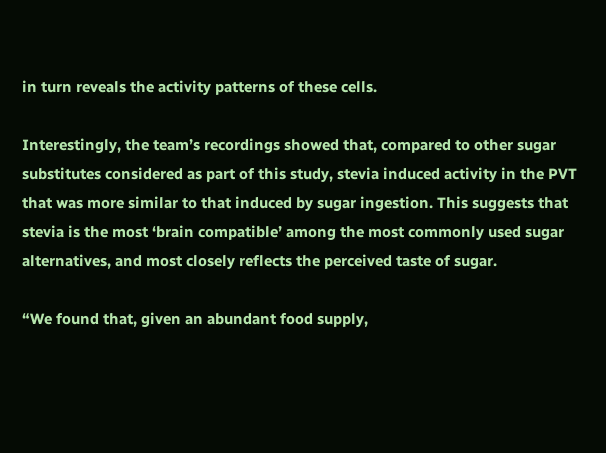in turn reveals the activity patterns of these cells.

Interestingly, the team’s recordings showed that, compared to other sugar substitutes considered as part of this study, stevia induced activity in the PVT that was more similar to that induced by sugar ingestion. This suggests that stevia is the most ‘brain compatible’ among the most commonly used sugar alternatives, and most closely reflects the perceived taste of sugar.

“We found that, given an abundant food supply,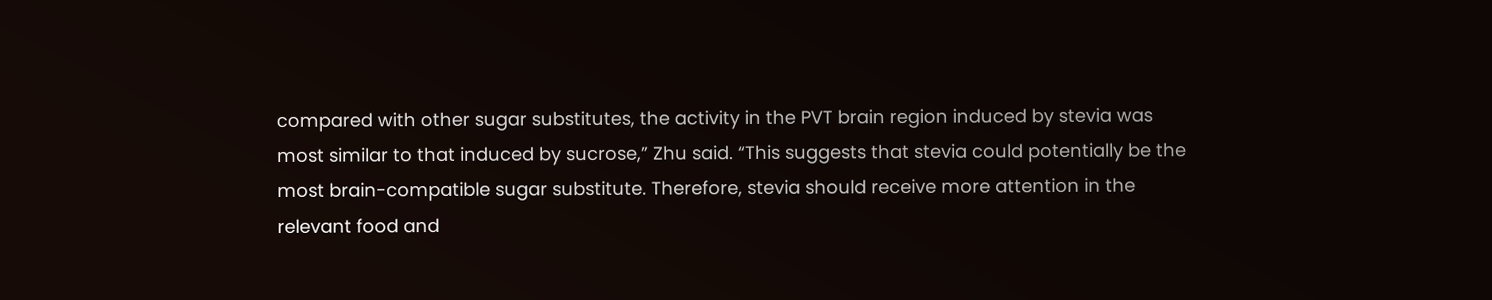compared with other sugar substitutes, the activity in the PVT brain region induced by stevia was most similar to that induced by sucrose,” Zhu said. “This suggests that stevia could potentially be the most brain-compatible sugar substitute. Therefore, stevia should receive more attention in the relevant food and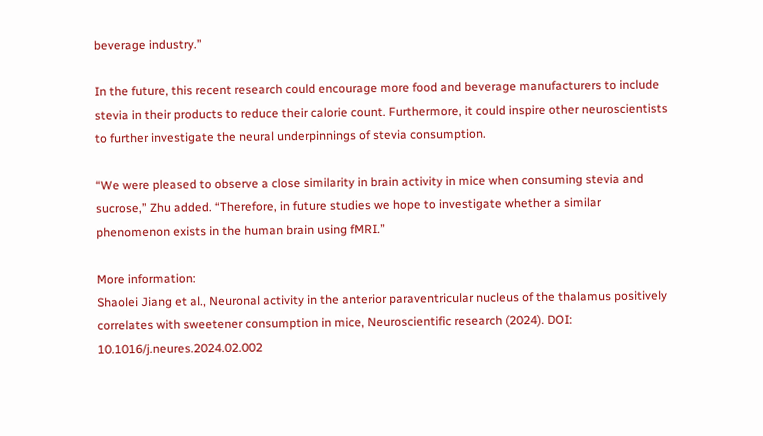beverage industry.”

In the future, this recent research could encourage more food and beverage manufacturers to include stevia in their products to reduce their calorie count. Furthermore, it could inspire other neuroscientists to further investigate the neural underpinnings of stevia consumption.

“We were pleased to observe a close similarity in brain activity in mice when consuming stevia and sucrose,” Zhu added. “Therefore, in future studies we hope to investigate whether a similar phenomenon exists in the human brain using fMRI.”

More information:
Shaolei Jiang et al., Neuronal activity in the anterior paraventricular nucleus of the thalamus positively correlates with sweetener consumption in mice, Neuroscientific research (2024). DOI: 10.1016/j.neures.2024.02.002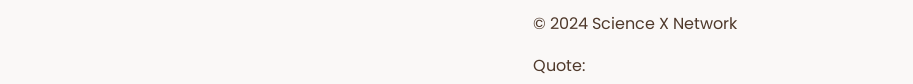© 2024 Science X Network

Quote: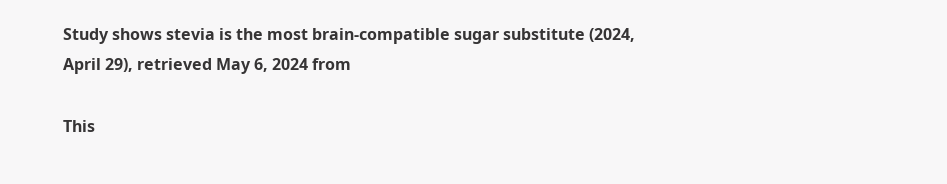Study shows stevia is the most brain-compatible sugar substitute (2024, April 29), retrieved May 6, 2024 from

This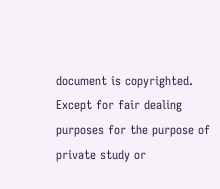document is copyrighted. Except for fair dealing purposes for the purpose of private study or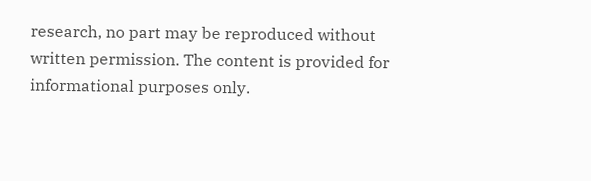research, no part may be reproduced without written permission. The content is provided for informational purposes only.